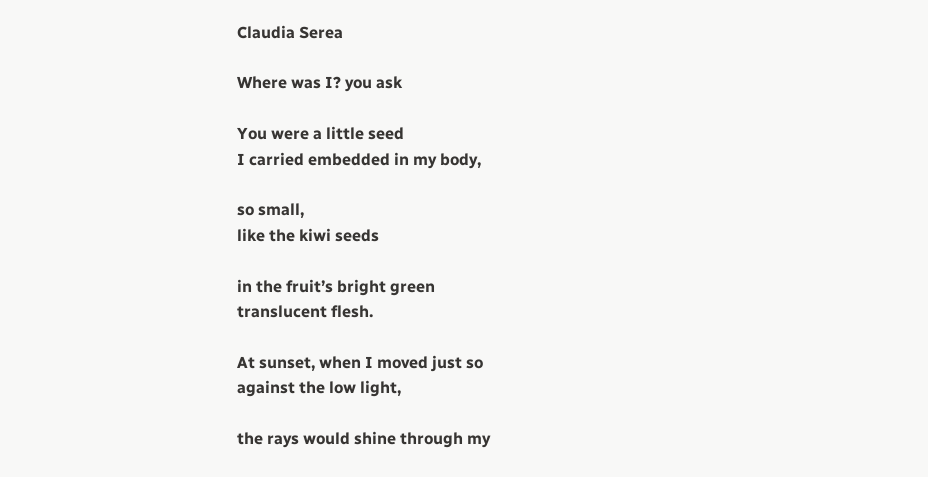Claudia Serea

Where was I? you ask

You were a little seed
I carried embedded in my body,

so small,
like the kiwi seeds

in the fruit’s bright green
translucent flesh.

At sunset, when I moved just so
against the low light,

the rays would shine through my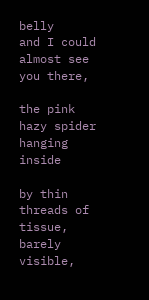belly
and I could almost see you there,

the pink hazy spider
hanging inside

by thin threads of tissue,
barely visible,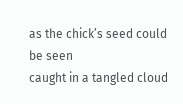as the chick’s seed could be seen
caught in a tangled cloud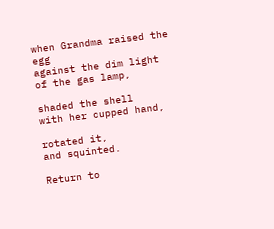when Grandma raised the egg
against the dim light of the gas lamp,

shaded the shell
with her cupped hand,

rotated it,
and squinted.

Return to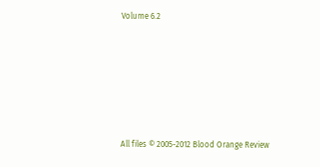Volume 6.2






All files © 2005-2012 Blood Orange Review